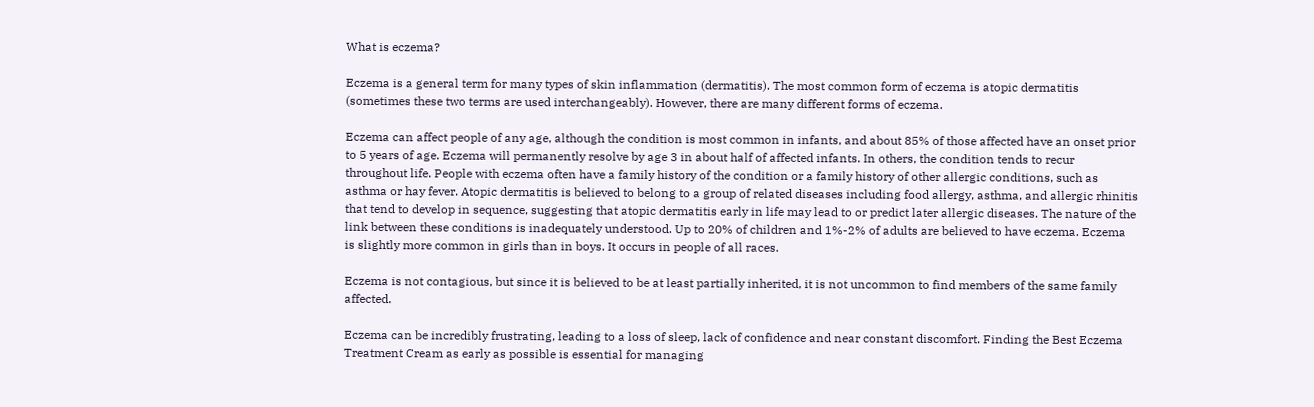What is eczema?

Eczema is a general term for many types of skin inflammation (dermatitis). The most common form of eczema is atopic dermatitis (sometimes these two terms are used interchangeably). However, there are many different forms of eczema.

Eczema can affect people of any age, although the condition is most common in infants, and about 85% of those affected have an onset prior to 5 years of age. Eczema will permanently resolve by age 3 in about half of affected infants. In others, the condition tends to recur throughout life. People with eczema often have a family history of the condition or a family history of other allergic conditions, such as asthma or hay fever. Atopic dermatitis is believed to belong to a group of related diseases including food allergy, asthma, and allergic rhinitis that tend to develop in sequence, suggesting that atopic dermatitis early in life may lead to or predict later allergic diseases. The nature of the link between these conditions is inadequately understood. Up to 20% of children and 1%-2% of adults are believed to have eczema. Eczema is slightly more common in girls than in boys. It occurs in people of all races.

Eczema is not contagious, but since it is believed to be at least partially inherited, it is not uncommon to find members of the same family affected.

Eczema can be incredibly frustrating, leading to a loss of sleep, lack of confidence and near constant discomfort. Finding the Best Eczema Treatment Cream as early as possible is essential for managing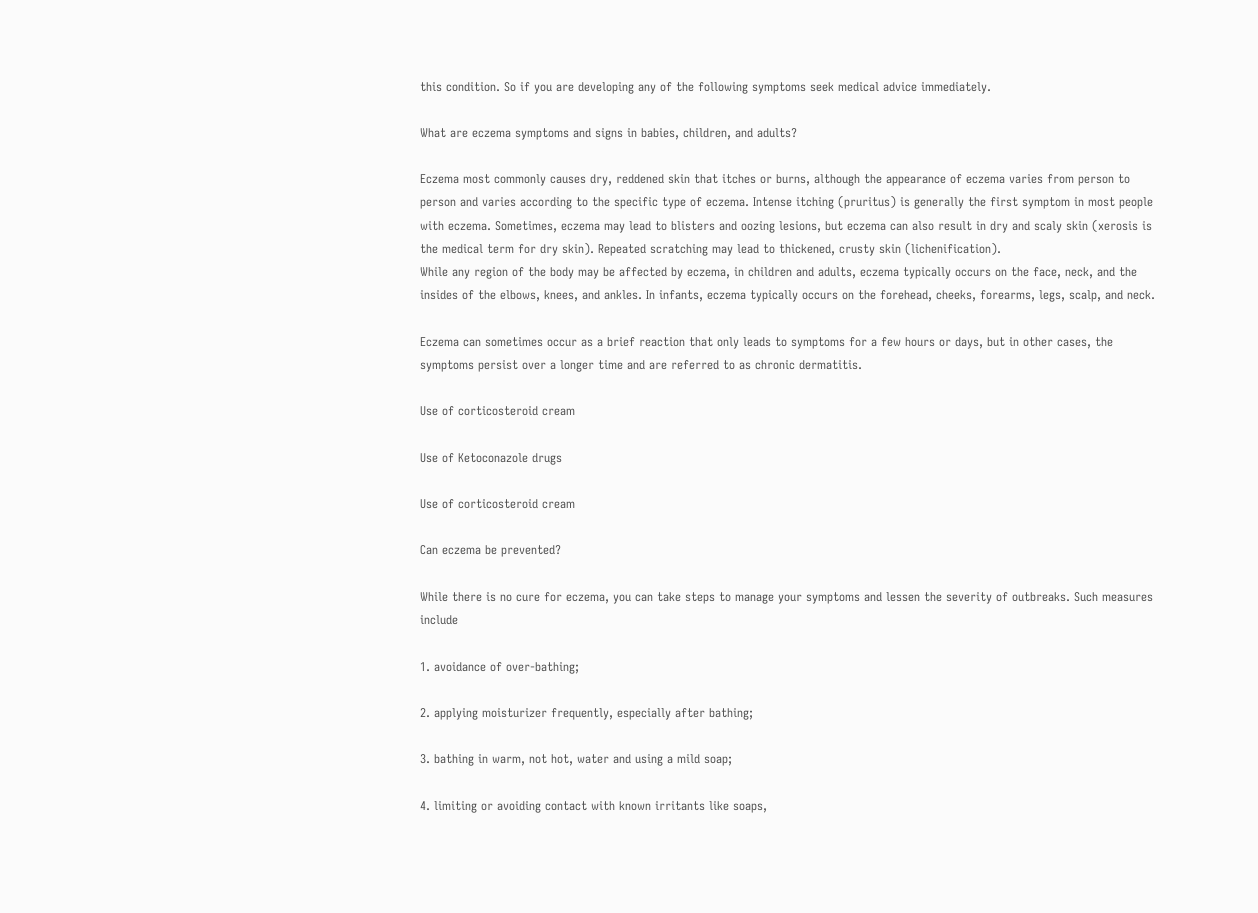this condition. So if you are developing any of the following symptoms seek medical advice immediately.

What are eczema symptoms and signs in babies, children, and adults?

Eczema most commonly causes dry, reddened skin that itches or burns, although the appearance of eczema varies from person to person and varies according to the specific type of eczema. Intense itching (pruritus) is generally the first symptom in most people with eczema. Sometimes, eczema may lead to blisters and oozing lesions, but eczema can also result in dry and scaly skin (xerosis is the medical term for dry skin). Repeated scratching may lead to thickened, crusty skin (lichenification).
While any region of the body may be affected by eczema, in children and adults, eczema typically occurs on the face, neck, and the insides of the elbows, knees, and ankles. In infants, eczema typically occurs on the forehead, cheeks, forearms, legs, scalp, and neck.

Eczema can sometimes occur as a brief reaction that only leads to symptoms for a few hours or days, but in other cases, the symptoms persist over a longer time and are referred to as chronic dermatitis.

Use of corticosteroid cream

Use of Ketoconazole drugs

Use of corticosteroid cream

Can eczema be prevented?

While there is no cure for eczema, you can take steps to manage your symptoms and lessen the severity of outbreaks. Such measures include

1. avoidance of over-bathing;

2. applying moisturizer frequently, especially after bathing;

3. bathing in warm, not hot, water and using a mild soap;

4. limiting or avoiding contact with known irritants like soaps,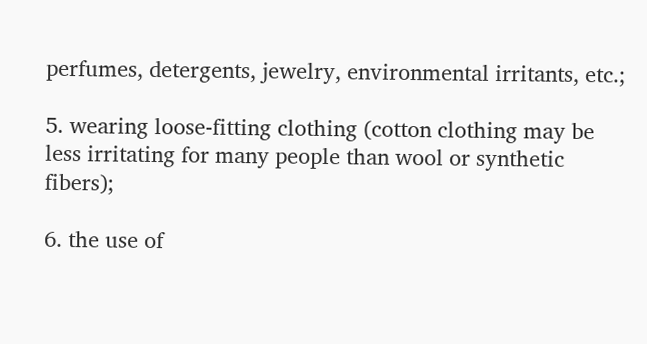perfumes, detergents, jewelry, environmental irritants, etc.;

5. wearing loose-fitting clothing (cotton clothing may be less irritating for many people than wool or synthetic fibers);

6. the use of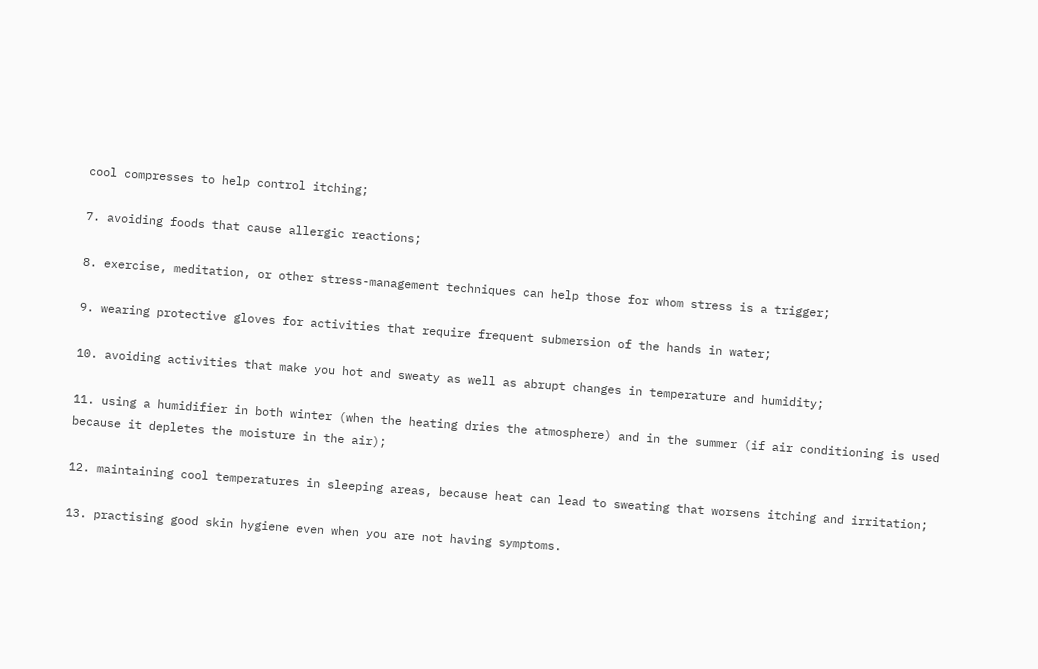cool compresses to help control itching;

7. avoiding foods that cause allergic reactions;

8. exercise, meditation, or other stress-management techniques can help those for whom stress is a trigger;

9. wearing protective gloves for activities that require frequent submersion of the hands in water;

10. avoiding activities that make you hot and sweaty as well as abrupt changes in temperature and humidity;

11. using a humidifier in both winter (when the heating dries the atmosphere) and in the summer (if air conditioning is used because it depletes the moisture in the air);

12. maintaining cool temperatures in sleeping areas, because heat can lead to sweating that worsens itching and irritation;

13. practising good skin hygiene even when you are not having symptoms.